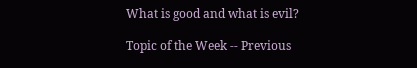What is good and what is evil?

Topic of the Week -- Previous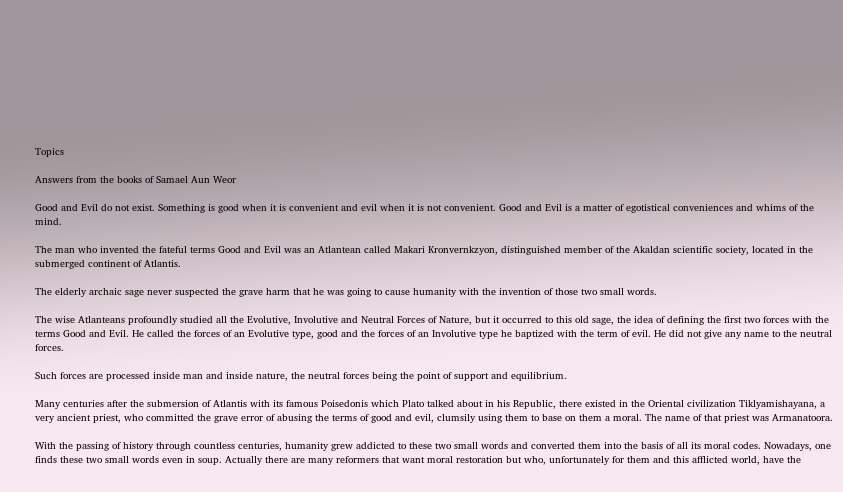Topics

Answers from the books of Samael Aun Weor

Good and Evil do not exist. Something is good when it is convenient and evil when it is not convenient. Good and Evil is a matter of egotistical conveniences and whims of the mind.

The man who invented the fateful terms Good and Evil was an Atlantean called Makari Kronvernkzyon, distinguished member of the Akaldan scientific society, located in the submerged continent of Atlantis.

The elderly archaic sage never suspected the grave harm that he was going to cause humanity with the invention of those two small words.

The wise Atlanteans profoundly studied all the Evolutive, Involutive and Neutral Forces of Nature, but it occurred to this old sage, the idea of defining the first two forces with the terms Good and Evil. He called the forces of an Evolutive type, good and the forces of an Involutive type he baptized with the term of evil. He did not give any name to the neutral forces.

Such forces are processed inside man and inside nature, the neutral forces being the point of support and equilibrium.

Many centuries after the submersion of Atlantis with its famous Poisedonis which Plato talked about in his Republic, there existed in the Oriental civilization Tiklyamishayana, a very ancient priest, who committed the grave error of abusing the terms of good and evil, clumsily using them to base on them a moral. The name of that priest was Armanatoora.

With the passing of history through countless centuries, humanity grew addicted to these two small words and converted them into the basis of all its moral codes. Nowadays, one finds these two small words even in soup. Actually there are many reformers that want moral restoration but who, unfortunately for them and this afflicted world, have the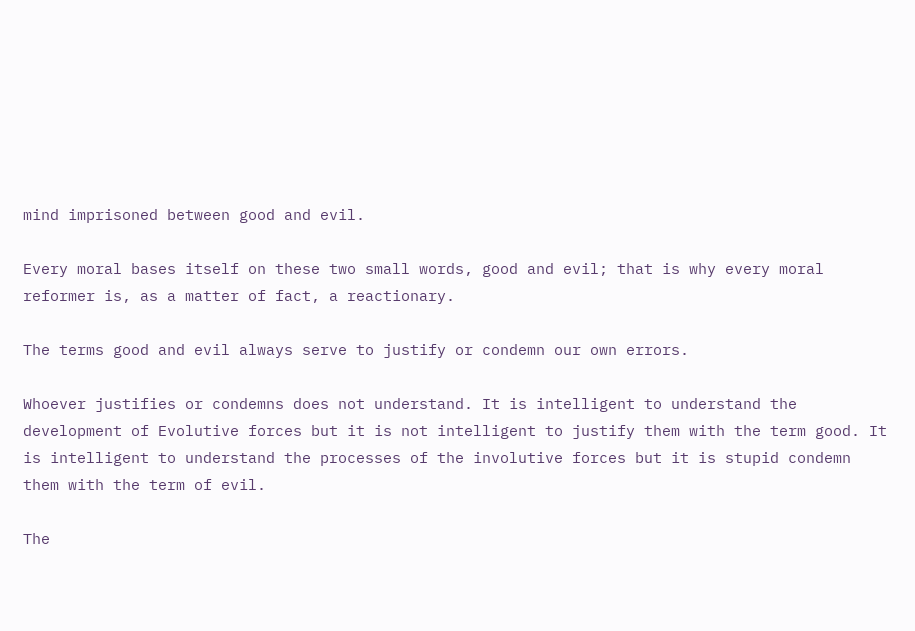mind imprisoned between good and evil.

Every moral bases itself on these two small words, good and evil; that is why every moral reformer is, as a matter of fact, a reactionary.

The terms good and evil always serve to justify or condemn our own errors.

Whoever justifies or condemns does not understand. It is intelligent to understand the development of Evolutive forces but it is not intelligent to justify them with the term good. It is intelligent to understand the processes of the involutive forces but it is stupid condemn them with the term of evil.

The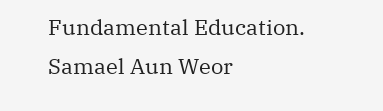Fundamental Education. Samael Aun Weor